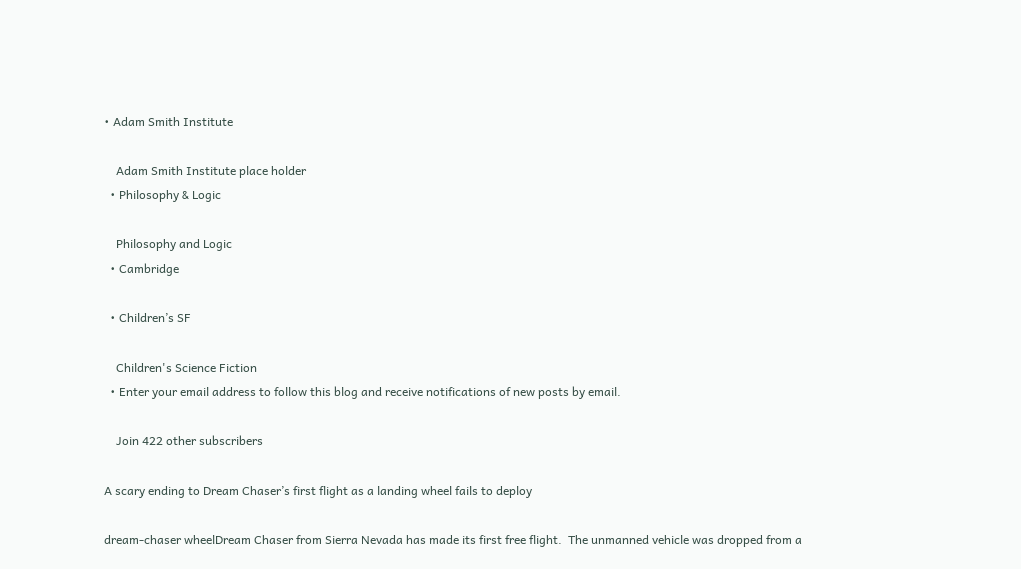• Adam Smith Institute

    Adam Smith Institute place holder
  • Philosophy & Logic

    Philosophy and Logic
  • Cambridge

  • Children’s SF

    Children's Science Fiction
  • Enter your email address to follow this blog and receive notifications of new posts by email.

    Join 422 other subscribers

A scary ending to Dream Chaser’s first flight as a landing wheel fails to deploy

dream-chaser wheelDream Chaser from Sierra Nevada has made its first free flight.  The unmanned vehicle was dropped from a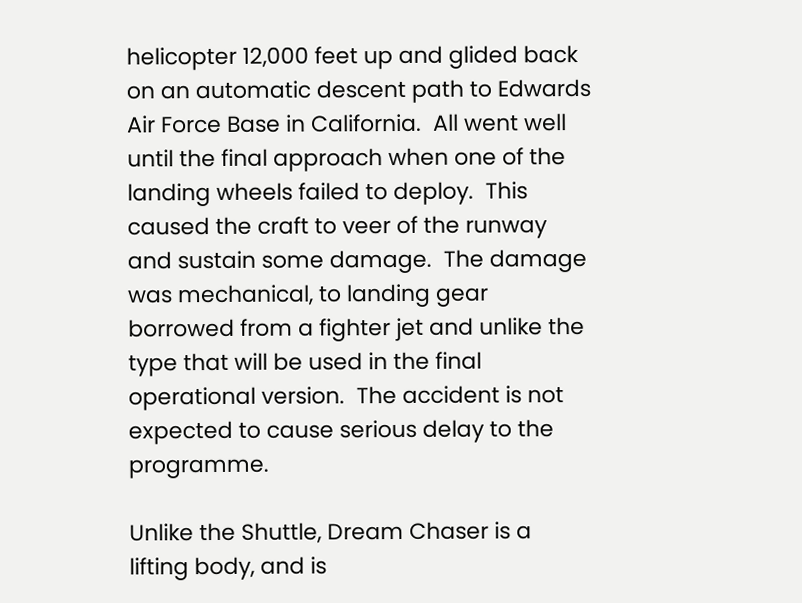helicopter 12,000 feet up and glided back on an automatic descent path to Edwards Air Force Base in California.  All went well until the final approach when one of the landing wheels failed to deploy.  This caused the craft to veer of the runway and sustain some damage.  The damage was mechanical, to landing gear borrowed from a fighter jet and unlike the type that will be used in the final operational version.  The accident is not expected to cause serious delay to the programme.

Unlike the Shuttle, Dream Chaser is a lifting body, and is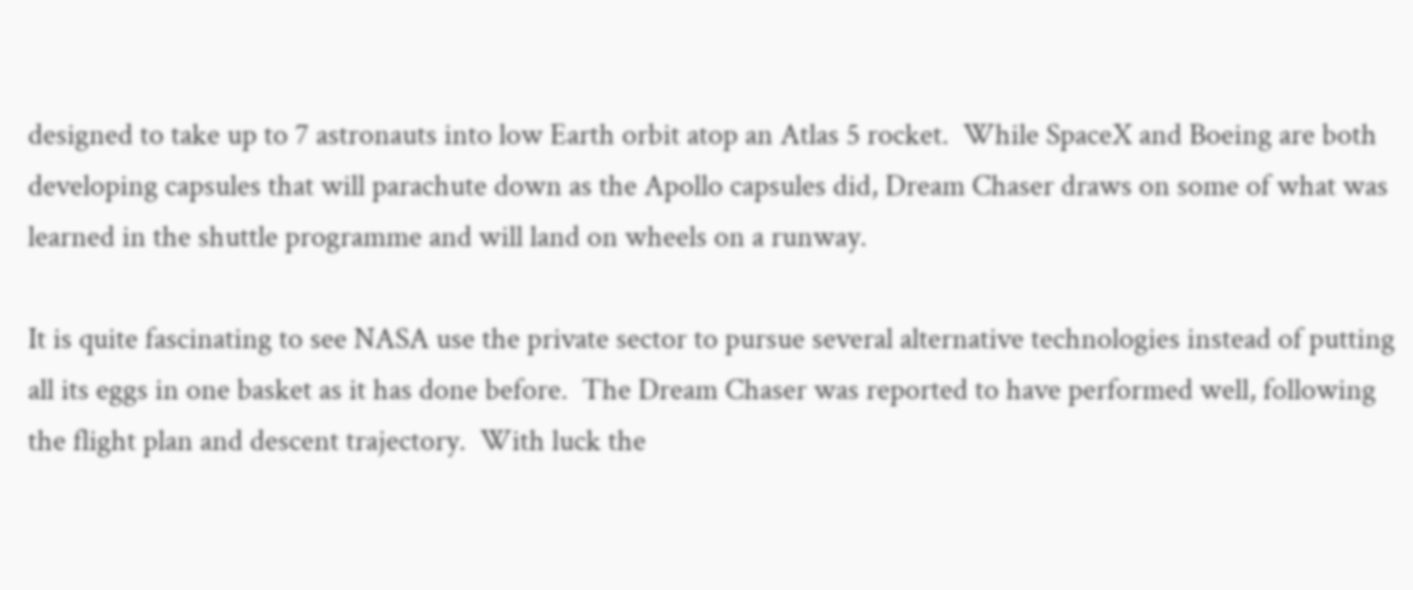designed to take up to 7 astronauts into low Earth orbit atop an Atlas 5 rocket.  While SpaceX and Boeing are both developing capsules that will parachute down as the Apollo capsules did, Dream Chaser draws on some of what was learned in the shuttle programme and will land on wheels on a runway.

It is quite fascinating to see NASA use the private sector to pursue several alternative technologies instead of putting all its eggs in one basket as it has done before.  The Dream Chaser was reported to have performed well, following the flight plan and descent trajectory.  With luck the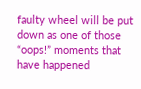faulty wheel will be put down as one of those “oops!” moments that have happened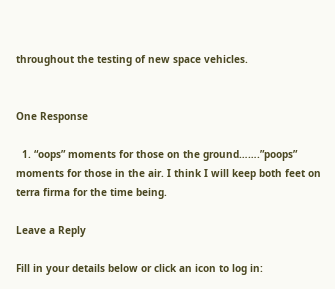throughout the testing of new space vehicles.


One Response

  1. “oops” moments for those on the ground…….”poops” moments for those in the air. I think I will keep both feet on terra firma for the time being.

Leave a Reply

Fill in your details below or click an icon to log in: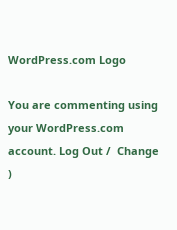WordPress.com Logo

You are commenting using your WordPress.com account. Log Out /  Change )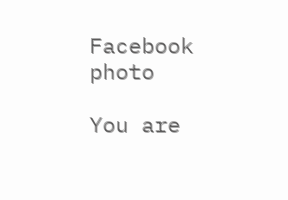Facebook photo

You are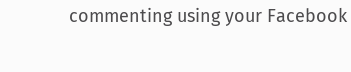commenting using your Facebook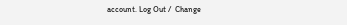account. Log Out /  Change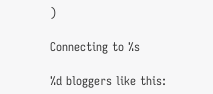)

Connecting to %s

%d bloggers like this: